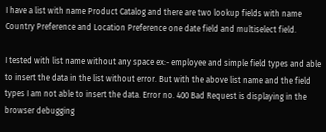I have a list with name Product Catalog and there are two lookup fields with name Country Preference and Location Preference one date field and multiselect field.

I tested with list name without any space ex:- employee and simple field types and able to insert the data in the list without error. But with the above list name and the field types I am not able to insert the data. Error no. 400 Bad Request is displaying in the browser debugging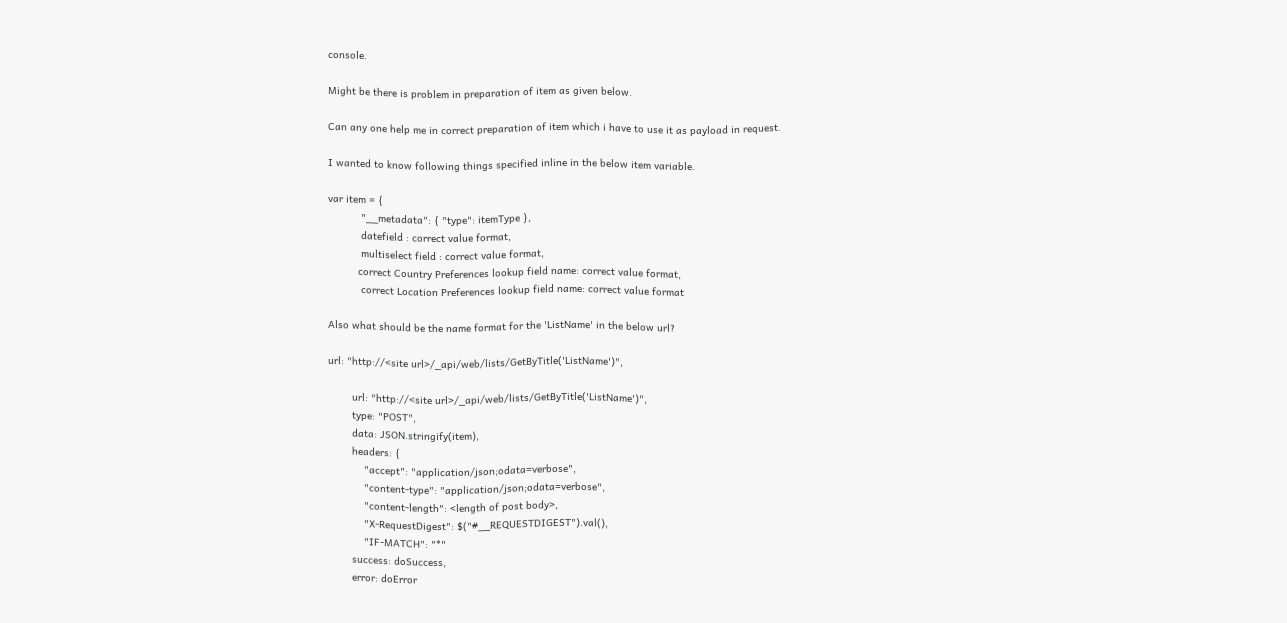console.

Might be there is problem in preparation of item as given below.

Can any one help me in correct preparation of item which i have to use it as payload in request.

I wanted to know following things specified inline in the below item variable.

var item = {
           "__metadata": { "type": itemType },
           datefield : correct value format,
           multiselect field : correct value format,
          correct Country Preferences lookup field name: correct value format,
           correct Location Preferences lookup field name: correct value format

Also what should be the name format for the 'ListName' in the below url?

url: "http://<site url>/_api/web/lists/GetByTitle('ListName')",

        url: "http://<site url>/_api/web/lists/GetByTitle('ListName')",
        type: "POST",
        data: JSON.stringify(item),
        headers: {
            "accept": "application/json;odata=verbose",
            "content-type": "application/json;odata=verbose",
            "content-length": <length of post body>,
            "X-RequestDigest": $("#__REQUESTDIGEST").val(),
            "IF-MATCH": "*"
        success: doSuccess,
        error: doError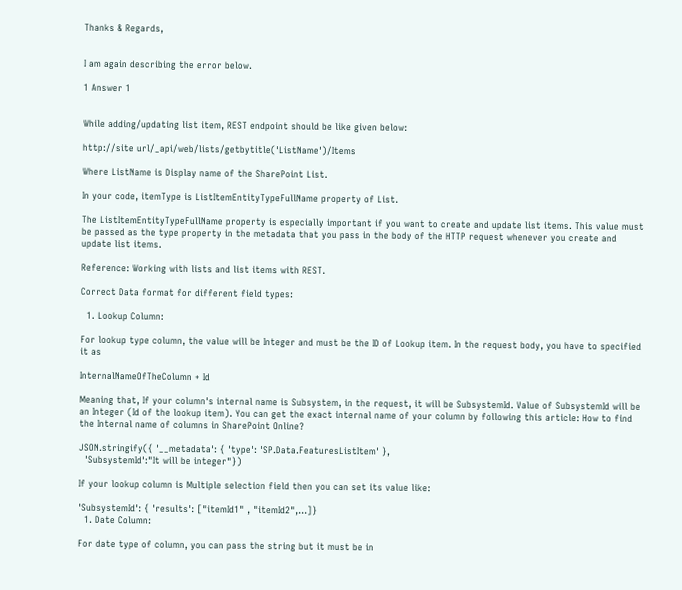Thanks & Regards,


I am again describing the error below.

1 Answer 1


While adding/updating list item, REST endpoint should be like given below:

http://site url/_api/web/lists/getbytitle('ListName')/Items

Where ListName is Display name of the SharePoint List.

In your code, itemType is ListItemEntityTypeFullName property of List.

The ListItemEntityTypeFullName property is especially important if you want to create and update list items. This value must be passed as the type property in the metadata that you pass in the body of the HTTP request whenever you create and update list items.

Reference: Working with lists and list items with REST.

Correct Data format for different field types:

  1. Lookup Column:

For lookup type column, the value will be Integer and must be the ID of Lookup item. In the request body, you have to specified it as

InternalNameOfTheColumn + Id

Meaning that, If your column's internal name is Subsystem, in the request, it will be SubsystemId. Value of SubsystemId will be an Integer (Id of the lookup item). You can get the exact internal name of your column by following this article: How to find the Internal name of columns in SharePoint Online?

JSON.stringify({ '__metadata': { 'type': 'SP.Data.FeaturesListItem' },
  'SubsystemId':"It will be integer"})

If your lookup column is Multiple selection field then you can set its value like:

'SubsystemId': { 'results': ["itemId1" , "itemId2",...]}
  1. Date Column:

For date type of column, you can pass the string but it must be in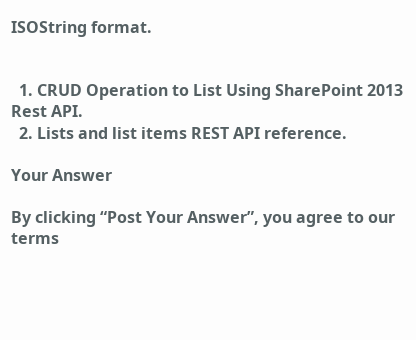ISOString format.


  1. CRUD Operation to List Using SharePoint 2013 Rest API.
  2. Lists and list items REST API reference.

Your Answer

By clicking “Post Your Answer”, you agree to our terms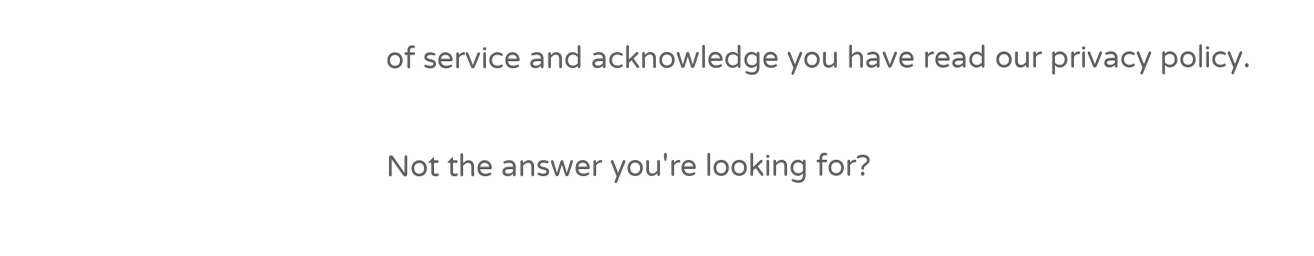of service and acknowledge you have read our privacy policy.

Not the answer you're looking for?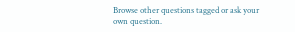Browse other questions tagged or ask your own question.